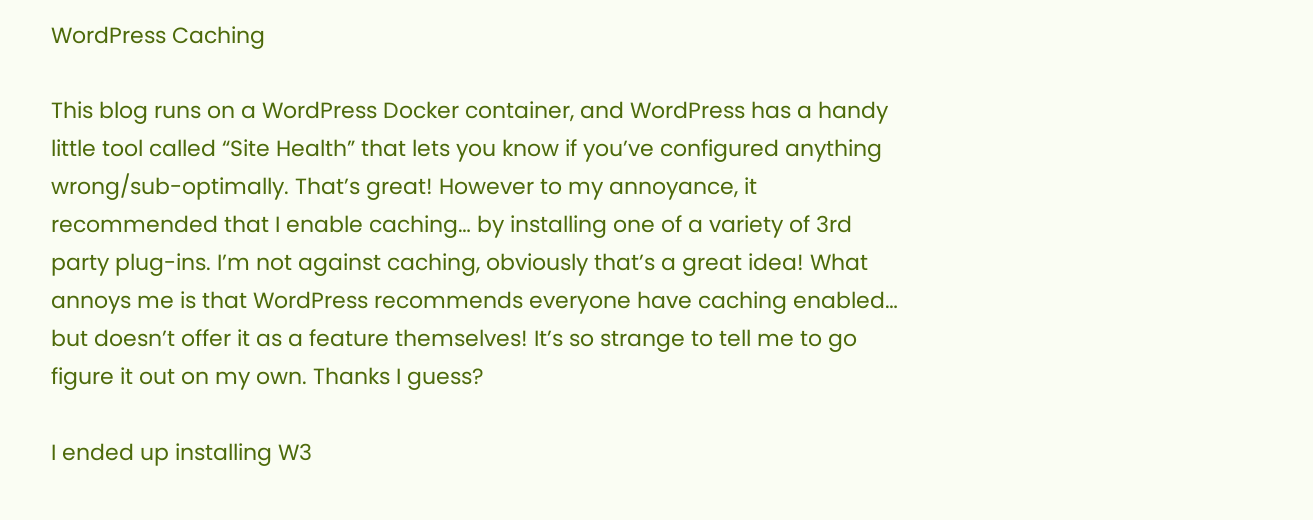WordPress Caching

This blog runs on a WordPress Docker container, and WordPress has a handy little tool called “Site Health” that lets you know if you’ve configured anything wrong/sub-optimally. That’s great! However to my annoyance, it recommended that I enable caching… by installing one of a variety of 3rd party plug-ins. I’m not against caching, obviously that’s a great idea! What annoys me is that WordPress recommends everyone have caching enabled… but doesn’t offer it as a feature themselves! It’s so strange to tell me to go figure it out on my own. Thanks I guess?

I ended up installing W3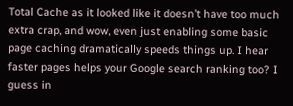Total Cache as it looked like it doesn’t have too much extra crap, and wow, even just enabling some basic page caching dramatically speeds things up. I hear faster pages helps your Google search ranking too? I guess in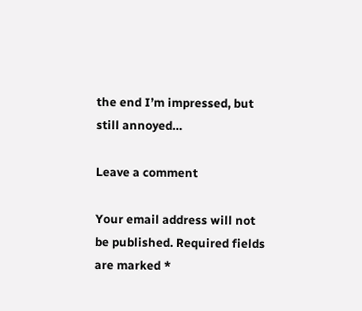the end I’m impressed, but still annoyed…

Leave a comment

Your email address will not be published. Required fields are marked *